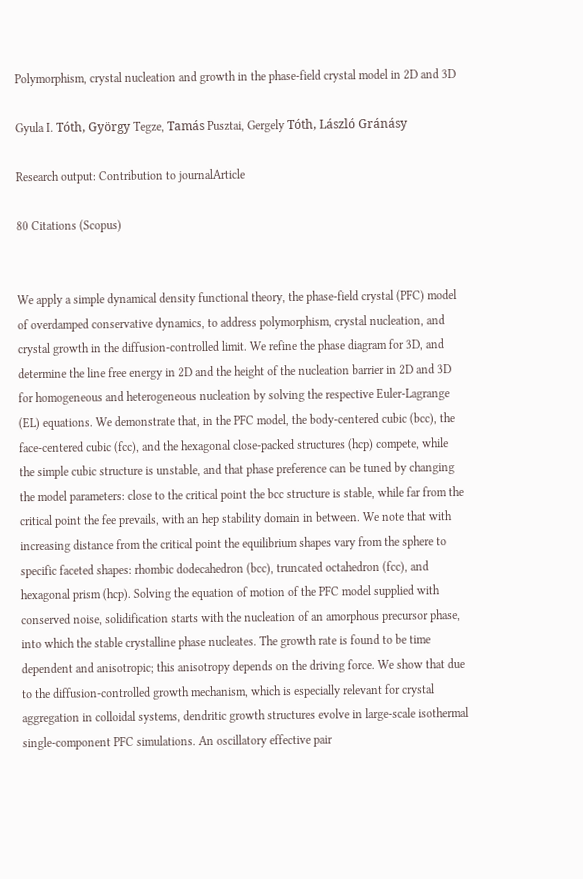Polymorphism, crystal nucleation and growth in the phase-field crystal model in 2D and 3D

Gyula I. Tóth, György Tegze, Tamás Pusztai, Gergely Tóth, László Gránásy

Research output: Contribution to journalArticle

80 Citations (Scopus)


We apply a simple dynamical density functional theory, the phase-field crystal (PFC) model of overdamped conservative dynamics, to address polymorphism, crystal nucleation, and crystal growth in the diffusion-controlled limit. We refine the phase diagram for 3D, and determine the line free energy in 2D and the height of the nucleation barrier in 2D and 3D for homogeneous and heterogeneous nucleation by solving the respective Euler-Lagrange (EL) equations. We demonstrate that, in the PFC model, the body-centered cubic (bcc), the face-centered cubic (fcc), and the hexagonal close-packed structures (hcp) compete, while the simple cubic structure is unstable, and that phase preference can be tuned by changing the model parameters: close to the critical point the bcc structure is stable, while far from the critical point the fee prevails, with an hep stability domain in between. We note that with increasing distance from the critical point the equilibrium shapes vary from the sphere to specific faceted shapes: rhombic dodecahedron (bcc), truncated octahedron (fcc), and hexagonal prism (hcp). Solving the equation of motion of the PFC model supplied with conserved noise, solidification starts with the nucleation of an amorphous precursor phase, into which the stable crystalline phase nucleates. The growth rate is found to be time dependent and anisotropic; this anisotropy depends on the driving force. We show that due to the diffusion-controlled growth mechanism, which is especially relevant for crystal aggregation in colloidal systems, dendritic growth structures evolve in large-scale isothermal single-component PFC simulations. An oscillatory effective pair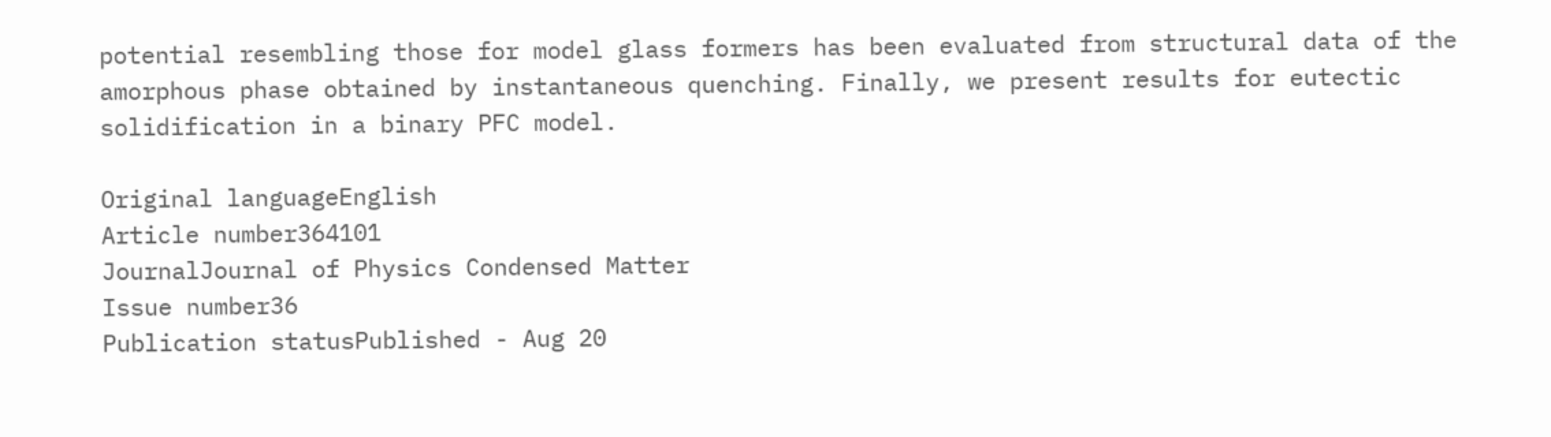potential resembling those for model glass formers has been evaluated from structural data of the amorphous phase obtained by instantaneous quenching. Finally, we present results for eutectic solidification in a binary PFC model.

Original languageEnglish
Article number364101
JournalJournal of Physics Condensed Matter
Issue number36
Publication statusPublished - Aug 20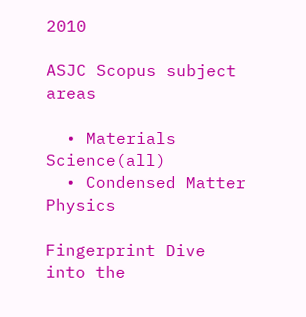2010

ASJC Scopus subject areas

  • Materials Science(all)
  • Condensed Matter Physics

Fingerprint Dive into the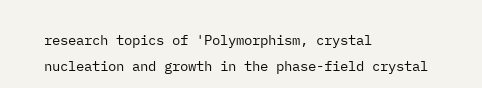research topics of 'Polymorphism, crystal nucleation and growth in the phase-field crystal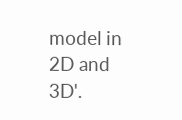model in 2D and 3D'.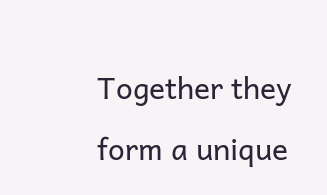Together they form a unique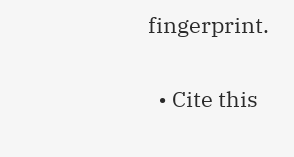fingerprint.

  • Cite this